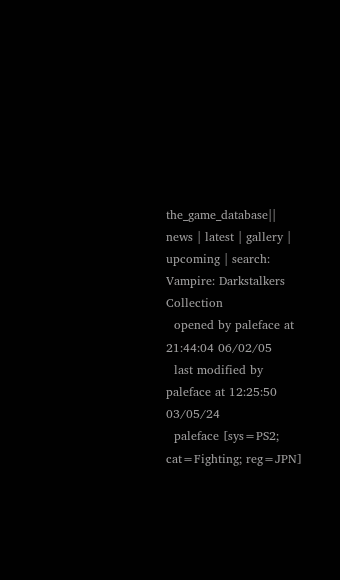the_game_database|| news | latest | gallery | upcoming | search:
Vampire: Darkstalkers Collection
  opened by paleface at 21:44:04 06/02/05
  last modified by paleface at 12:25:50 03/05/24
  paleface [sys=PS2; cat=Fighting; reg=JPN]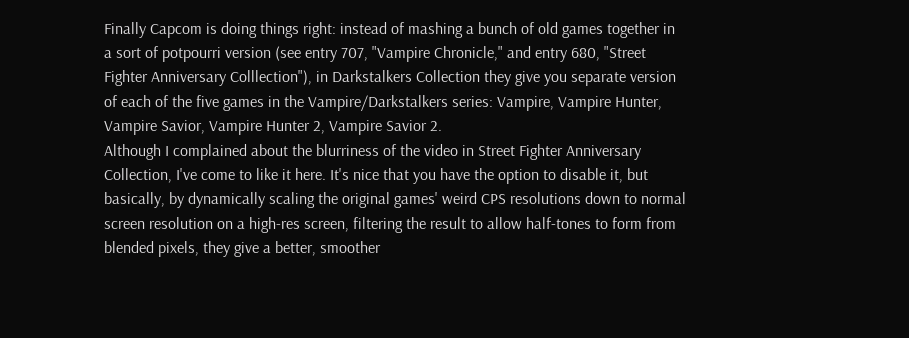Finally Capcom is doing things right: instead of mashing a bunch of old games together in a sort of potpourri version (see entry 707, "Vampire Chronicle," and entry 680, "Street Fighter Anniversary Colllection"), in Darkstalkers Collection they give you separate version of each of the five games in the Vampire/Darkstalkers series: Vampire, Vampire Hunter, Vampire Savior, Vampire Hunter 2, Vampire Savior 2.
Although I complained about the blurriness of the video in Street Fighter Anniversary Collection, I've come to like it here. It's nice that you have the option to disable it, but basically, by dynamically scaling the original games' weird CPS resolutions down to normal screen resolution on a high-res screen, filtering the result to allow half-tones to form from blended pixels, they give a better, smoother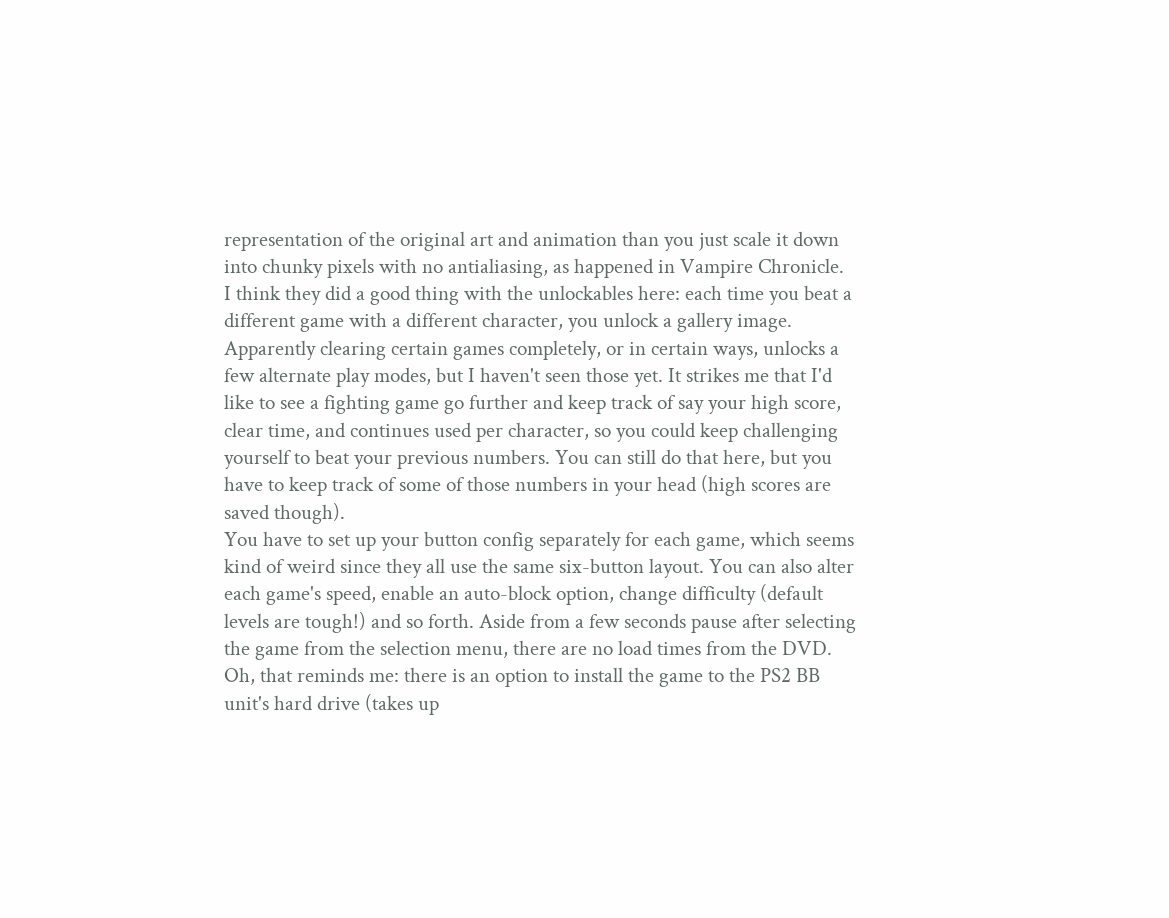representation of the original art and animation than you just scale it down into chunky pixels with no antialiasing, as happened in Vampire Chronicle.
I think they did a good thing with the unlockables here: each time you beat a different game with a different character, you unlock a gallery image. Apparently clearing certain games completely, or in certain ways, unlocks a few alternate play modes, but I haven't seen those yet. It strikes me that I'd like to see a fighting game go further and keep track of say your high score, clear time, and continues used per character, so you could keep challenging yourself to beat your previous numbers. You can still do that here, but you have to keep track of some of those numbers in your head (high scores are saved though).
You have to set up your button config separately for each game, which seems kind of weird since they all use the same six-button layout. You can also alter each game's speed, enable an auto-block option, change difficulty (default levels are tough!) and so forth. Aside from a few seconds pause after selecting the game from the selection menu, there are no load times from the DVD.
Oh, that reminds me: there is an option to install the game to the PS2 BB unit's hard drive (takes up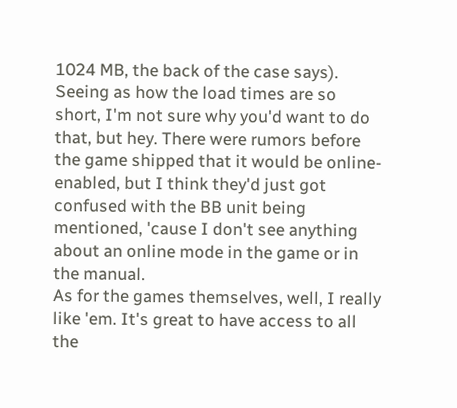1024 MB, the back of the case says). Seeing as how the load times are so short, I'm not sure why you'd want to do that, but hey. There were rumors before the game shipped that it would be online-enabled, but I think they'd just got confused with the BB unit being mentioned, 'cause I don't see anything about an online mode in the game or in the manual.
As for the games themselves, well, I really like 'em. It's great to have access to all the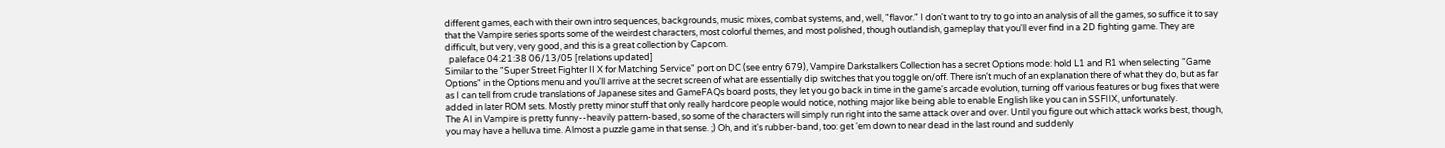different games, each with their own intro sequences, backgrounds, music mixes, combat systems, and, well, "flavor." I don't want to try to go into an analysis of all the games, so suffice it to say that the Vampire series sports some of the weirdest characters, most colorful themes, and most polished, though outlandish, gameplay that you'll ever find in a 2D fighting game. They are difficult, but very, very good, and this is a great collection by Capcom.
  paleface 04:21:38 06/13/05 [relations updated]
Similar to the "Super Street Fighter II X for Matching Service" port on DC (see entry 679), Vampire Darkstalkers Collection has a secret Options mode: hold L1 and R1 when selecting "Game Options" in the Options menu and you'll arrive at the secret screen of what are essentially dip switches that you toggle on/off. There isn't much of an explanation there of what they do, but as far as I can tell from crude translations of Japanese sites and GameFAQs board posts, they let you go back in time in the game's arcade evolution, turning off various features or bug fixes that were added in later ROM sets. Mostly pretty minor stuff that only really hardcore people would notice, nothing major like being able to enable English like you can in SSFIIX, unfortunately.
The AI in Vampire is pretty funny--heavily pattern-based, so some of the characters will simply run right into the same attack over and over. Until you figure out which attack works best, though, you may have a helluva time. Almost a puzzle game in that sense. ;) Oh, and it's rubber-band, too: get 'em down to near dead in the last round and suddenly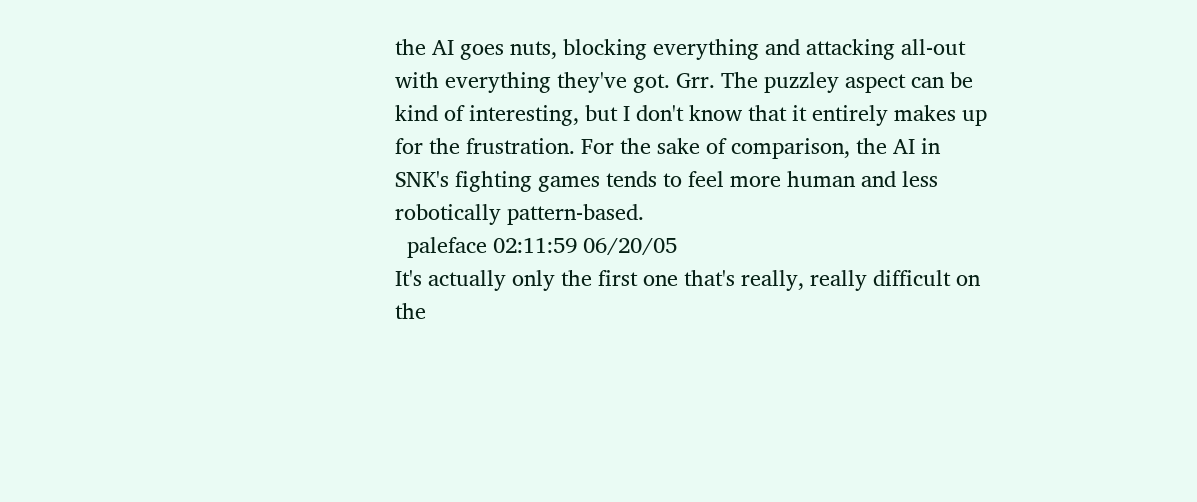the AI goes nuts, blocking everything and attacking all-out with everything they've got. Grr. The puzzley aspect can be kind of interesting, but I don't know that it entirely makes up for the frustration. For the sake of comparison, the AI in SNK's fighting games tends to feel more human and less robotically pattern-based.
  paleface 02:11:59 06/20/05
It's actually only the first one that's really, really difficult on the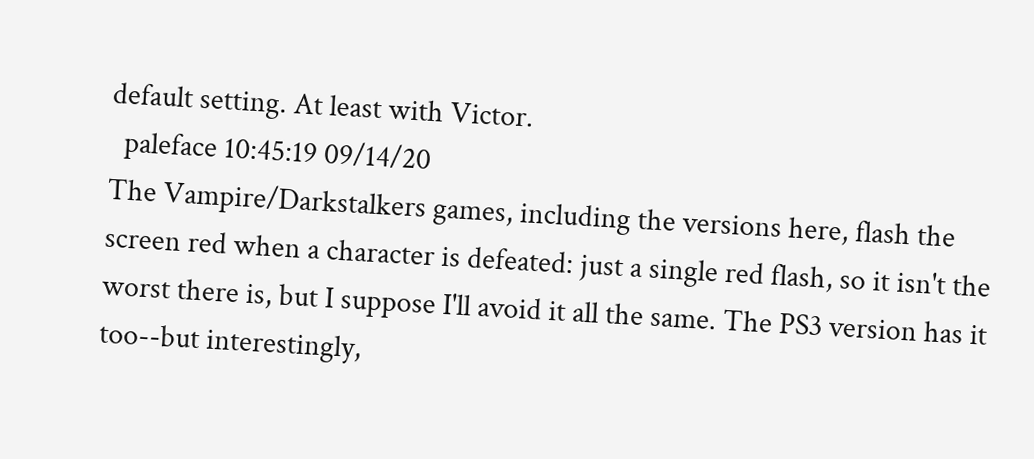default setting. At least with Victor.
  paleface 10:45:19 09/14/20
The Vampire/Darkstalkers games, including the versions here, flash the screen red when a character is defeated: just a single red flash, so it isn't the worst there is, but I suppose I'll avoid it all the same. The PS3 version has it too--but interestingly,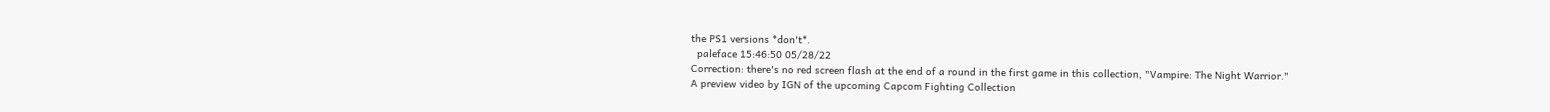the PS1 versions *don't*.
  paleface 15:46:50 05/28/22
Correction: there's no red screen flash at the end of a round in the first game in this collection, "Vampire: The Night Warrior."
A preview video by IGN of the upcoming Capcom Fighting Collection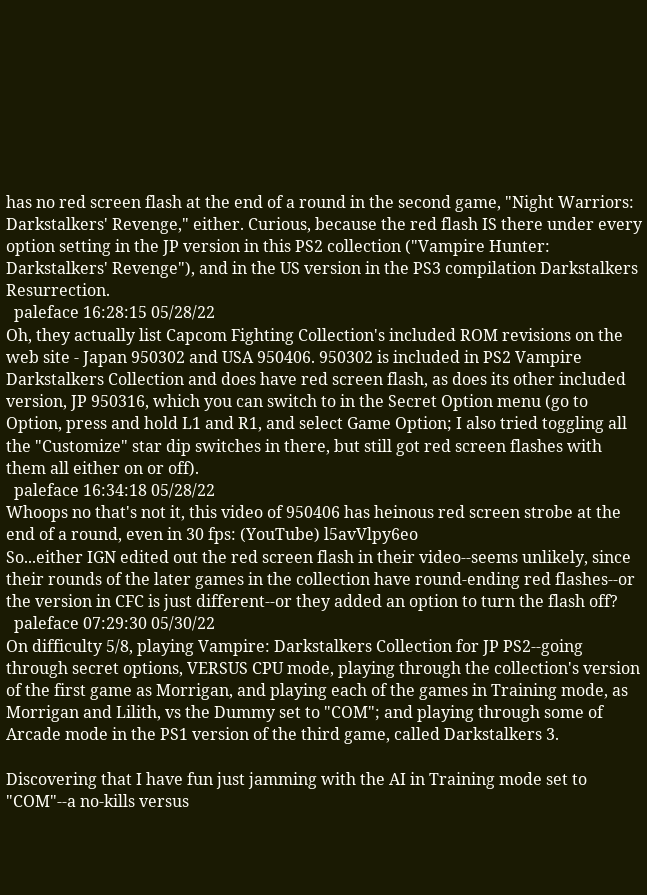has no red screen flash at the end of a round in the second game, "Night Warriors: Darkstalkers' Revenge," either. Curious, because the red flash IS there under every option setting in the JP version in this PS2 collection ("Vampire Hunter: Darkstalkers' Revenge"), and in the US version in the PS3 compilation Darkstalkers Resurrection.
  paleface 16:28:15 05/28/22
Oh, they actually list Capcom Fighting Collection's included ROM revisions on the web site - Japan 950302 and USA 950406. 950302 is included in PS2 Vampire Darkstalkers Collection and does have red screen flash, as does its other included version, JP 950316, which you can switch to in the Secret Option menu (go to Option, press and hold L1 and R1, and select Game Option; I also tried toggling all the "Customize" star dip switches in there, but still got red screen flashes with them all either on or off).
  paleface 16:34:18 05/28/22
Whoops no that's not it, this video of 950406 has heinous red screen strobe at the end of a round, even in 30 fps: (YouTube) l5avVlpy6eo
So...either IGN edited out the red screen flash in their video--seems unlikely, since their rounds of the later games in the collection have round-ending red flashes--or the version in CFC is just different--or they added an option to turn the flash off?
  paleface 07:29:30 05/30/22
On difficulty 5/8, playing Vampire: Darkstalkers Collection for JP PS2--going through secret options, VERSUS CPU mode, playing through the collection's version of the first game as Morrigan, and playing each of the games in Training mode, as Morrigan and Lilith, vs the Dummy set to "COM"; and playing through some of Arcade mode in the PS1 version of the third game, called Darkstalkers 3.

Discovering that I have fun just jamming with the AI in Training mode set to "COM"--a no-kills versus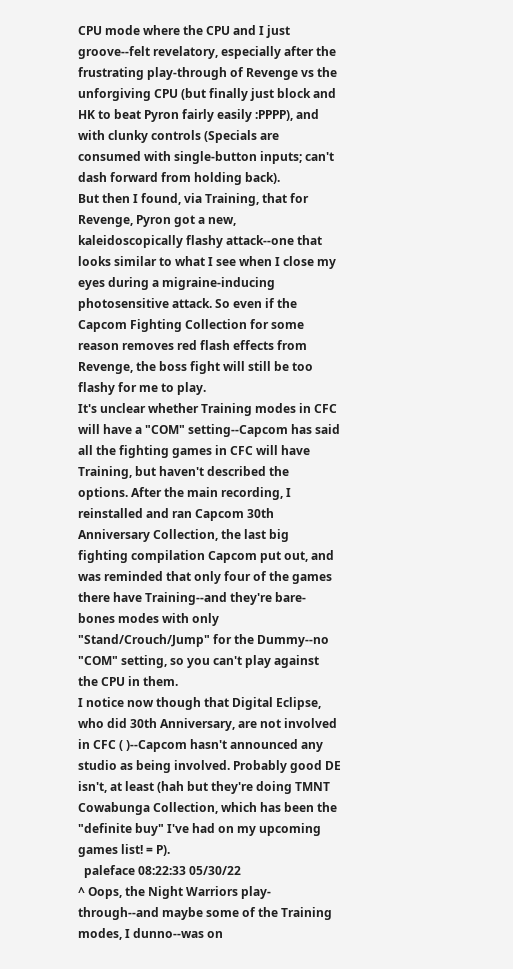CPU mode where the CPU and I just groove--felt revelatory, especially after the frustrating play-through of Revenge vs the unforgiving CPU (but finally just block and HK to beat Pyron fairly easily :PPPP), and with clunky controls (Specials are consumed with single-button inputs; can't dash forward from holding back).
But then I found, via Training, that for Revenge, Pyron got a new, kaleidoscopically flashy attack--one that looks similar to what I see when I close my eyes during a migraine-inducing photosensitive attack. So even if the Capcom Fighting Collection for some reason removes red flash effects from Revenge, the boss fight will still be too flashy for me to play.
It's unclear whether Training modes in CFC will have a "COM" setting--Capcom has said all the fighting games in CFC will have Training, but haven't described the options. After the main recording, I reinstalled and ran Capcom 30th Anniversary Collection, the last big fighting compilation Capcom put out, and was reminded that only four of the games there have Training--and they're bare-bones modes with only "Stand/Crouch/Jump" for the Dummy--no "COM" setting, so you can't play against the CPU in them.
I notice now though that Digital Eclipse, who did 30th Anniversary, are not involved in CFC ( )--Capcom hasn't announced any studio as being involved. Probably good DE isn't, at least (hah but they're doing TMNT Cowabunga Collection, which has been the "definite buy" I've had on my upcoming games list! = P).
  paleface 08:22:33 05/30/22
^ Oops, the Night Warriors play-through--and maybe some of the Training modes, I dunno--was on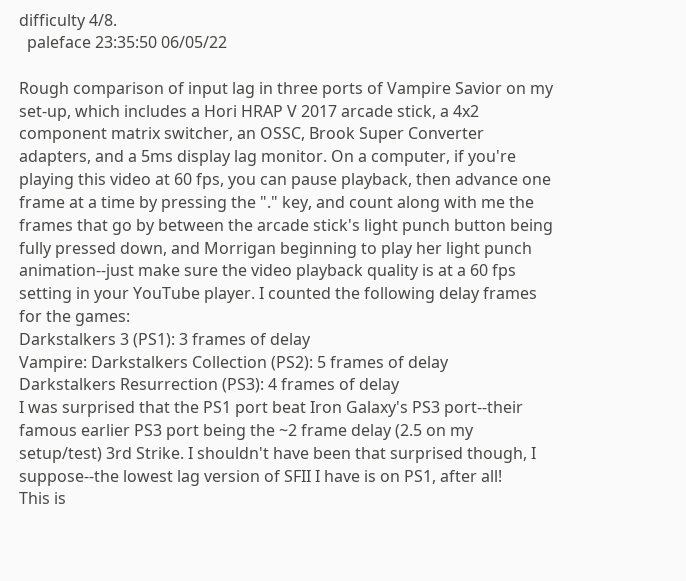difficulty 4/8.
  paleface 23:35:50 06/05/22

Rough comparison of input lag in three ports of Vampire Savior on my set-up, which includes a Hori HRAP V 2017 arcade stick, a 4x2 component matrix switcher, an OSSC, Brook Super Converter adapters, and a 5ms display lag monitor. On a computer, if you're playing this video at 60 fps, you can pause playback, then advance one frame at a time by pressing the "." key, and count along with me the frames that go by between the arcade stick's light punch button being fully pressed down, and Morrigan beginning to play her light punch animation--just make sure the video playback quality is at a 60 fps setting in your YouTube player. I counted the following delay frames for the games:
Darkstalkers 3 (PS1): 3 frames of delay
Vampire: Darkstalkers Collection (PS2): 5 frames of delay
Darkstalkers Resurrection (PS3): 4 frames of delay
I was surprised that the PS1 port beat Iron Galaxy's PS3 port--their famous earlier PS3 port being the ~2 frame delay (2.5 on my setup/test) 3rd Strike. I shouldn't have been that surprised though, I suppose--the lowest lag version of SFII I have is on PS1, after all!
This is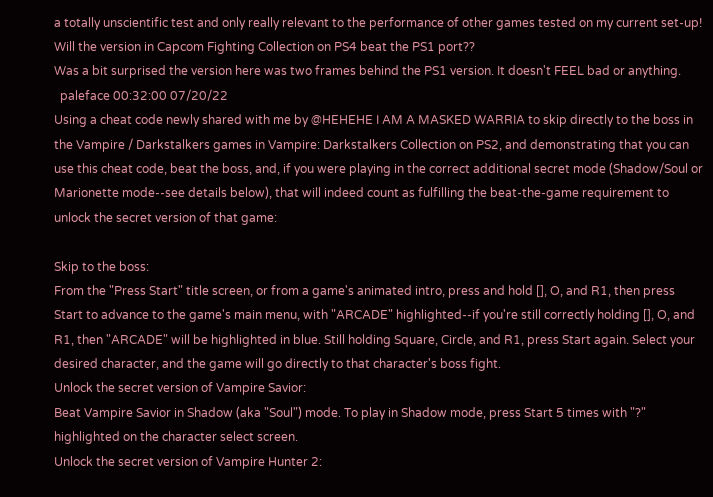a totally unscientific test and only really relevant to the performance of other games tested on my current set-up! Will the version in Capcom Fighting Collection on PS4 beat the PS1 port??
Was a bit surprised the version here was two frames behind the PS1 version. It doesn't FEEL bad or anything.
  paleface 00:32:00 07/20/22
Using a cheat code newly shared with me by @HEHEHE I AM A MASKED WARRIA to skip directly to the boss in the Vampire / Darkstalkers games in Vampire: Darkstalkers Collection on PS2, and demonstrating that you can use this cheat code, beat the boss, and, if you were playing in the correct additional secret mode (Shadow/Soul or Marionette mode--see details below), that will indeed count as fulfilling the beat-the-game requirement to unlock the secret version of that game:

Skip to the boss:
From the "Press Start" title screen, or from a game's animated intro, press and hold [], O, and R1, then press Start to advance to the game's main menu, with "ARCADE" highlighted--if you're still correctly holding [], O, and R1, then "ARCADE" will be highlighted in blue. Still holding Square, Circle, and R1, press Start again. Select your desired character, and the game will go directly to that character's boss fight.
Unlock the secret version of Vampire Savior:
Beat Vampire Savior in Shadow (aka "Soul") mode. To play in Shadow mode, press Start 5 times with "?" highlighted on the character select screen.
Unlock the secret version of Vampire Hunter 2: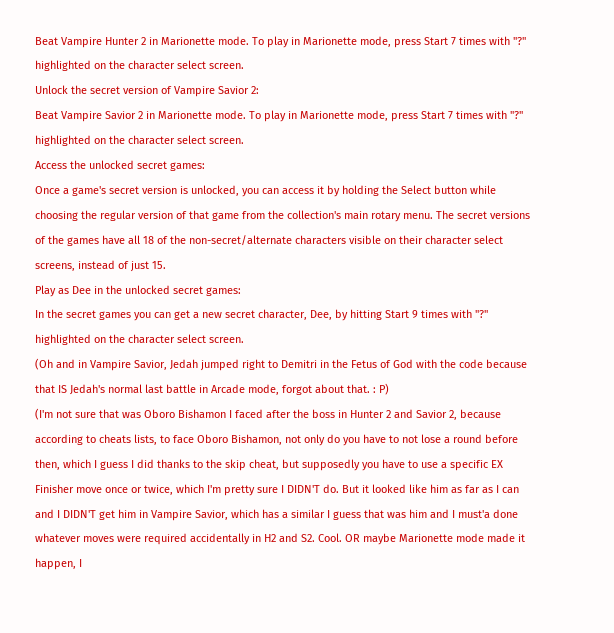Beat Vampire Hunter 2 in Marionette mode. To play in Marionette mode, press Start 7 times with "?" highlighted on the character select screen.
Unlock the secret version of Vampire Savior 2:
Beat Vampire Savior 2 in Marionette mode. To play in Marionette mode, press Start 7 times with "?" highlighted on the character select screen.
Access the unlocked secret games:
Once a game's secret version is unlocked, you can access it by holding the Select button while choosing the regular version of that game from the collection's main rotary menu. The secret versions of the games have all 18 of the non-secret/alternate characters visible on their character select screens, instead of just 15.
Play as Dee in the unlocked secret games:
In the secret games you can get a new secret character, Dee, by hitting Start 9 times with "?" highlighted on the character select screen.
(Oh and in Vampire Savior, Jedah jumped right to Demitri in the Fetus of God with the code because that IS Jedah's normal last battle in Arcade mode, forgot about that. : P)
(I'm not sure that was Oboro Bishamon I faced after the boss in Hunter 2 and Savior 2, because according to cheats lists, to face Oboro Bishamon, not only do you have to not lose a round before then, which I guess I did thanks to the skip cheat, but supposedly you have to use a specific EX Finisher move once or twice, which I'm pretty sure I DIDN'T do. But it looked like him as far as I can and I DIDN'T get him in Vampire Savior, which has a similar I guess that was him and I must'a done whatever moves were required accidentally in H2 and S2. Cool. OR maybe Marionette mode made it happen, I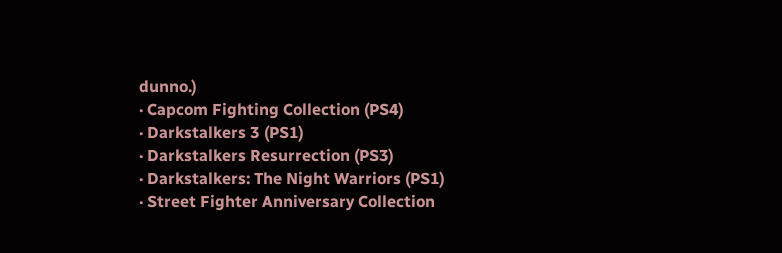dunno.)
· Capcom Fighting Collection (PS4)
· Darkstalkers 3 (PS1)
· Darkstalkers Resurrection (PS3)
· Darkstalkers: The Night Warriors (PS1)
· Street Fighter Anniversary Collection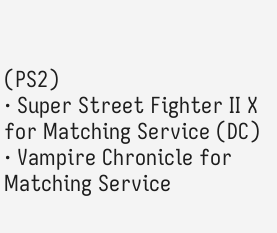(PS2)
· Super Street Fighter II X for Matching Service (DC)
· Vampire Chronicle for Matching Service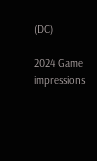(DC)

2024 Game impressions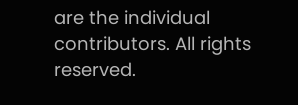are the individual contributors. All rights reserved.